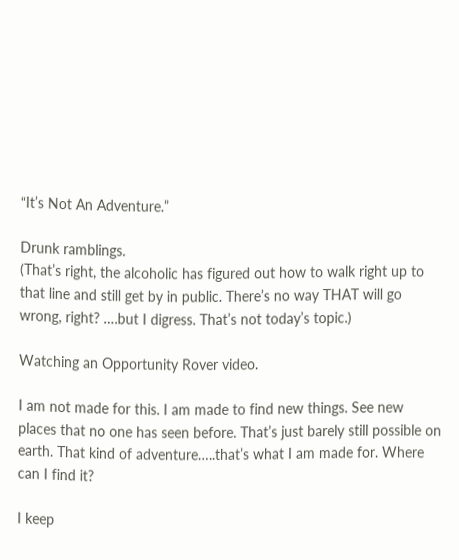“It’s Not An Adventure.”

Drunk ramblings.
(That’s right, the alcoholic has figured out how to walk right up to that line and still get by in public. There’s no way THAT will go wrong, right? ….but I digress. That’s not today’s topic.)

Watching an Opportunity Rover video.

I am not made for this. I am made to find new things. See new places that no one has seen before. That’s just barely still possible on earth. That kind of adventure…..that’s what I am made for. Where can I find it?

I keep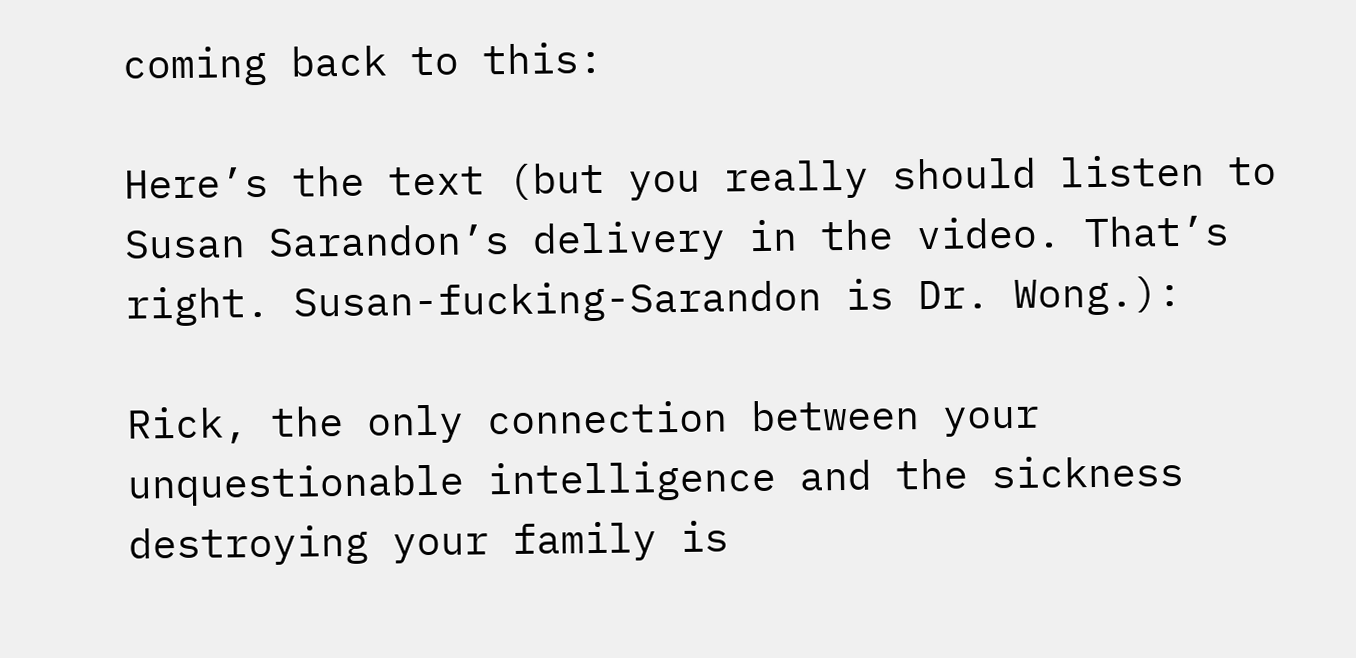coming back to this:

Here’s the text (but you really should listen to Susan Sarandon’s delivery in the video. That’s right. Susan-fucking-Sarandon is Dr. Wong.):

Rick, the only connection between your unquestionable intelligence and the sickness destroying your family is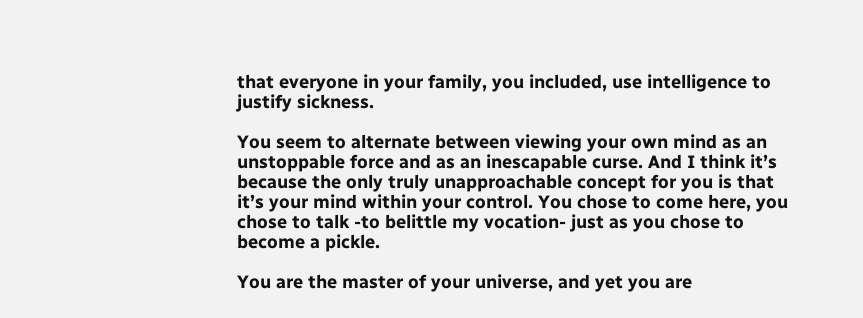that everyone in your family, you included, use intelligence to justify sickness.

You seem to alternate between viewing your own mind as an unstoppable force and as an inescapable curse. And I think it’s because the only truly unapproachable concept for you is that it’s your mind within your control. You chose to come here, you chose to talk -to belittle my vocation- just as you chose to become a pickle.

You are the master of your universe, and yet you are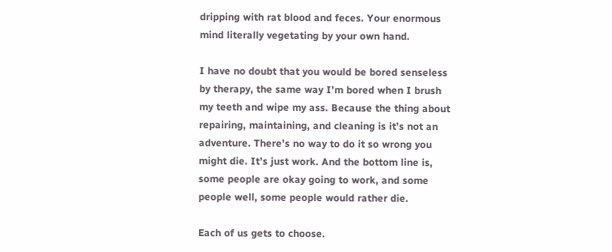dripping with rat blood and feces. Your enormous mind literally vegetating by your own hand.

I have no doubt that you would be bored senseless by therapy, the same way I’m bored when I brush my teeth and wipe my ass. Because the thing about repairing, maintaining, and cleaning is it’s not an adventure. There’s no way to do it so wrong you might die. It’s just work. And the bottom line is, some people are okay going to work, and some people well, some people would rather die.

Each of us gets to choose.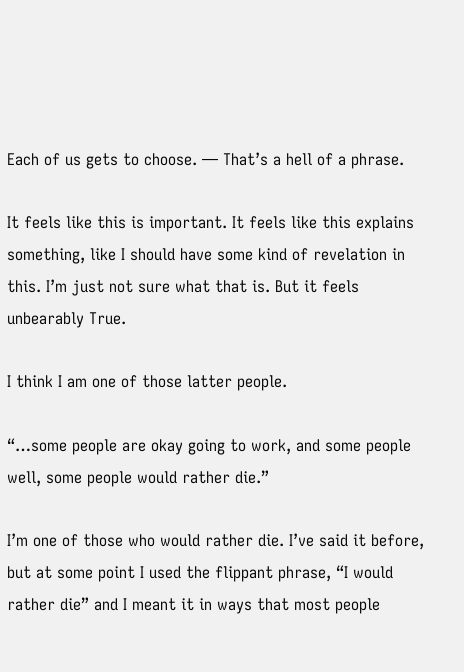Each of us gets to choose. — That’s a hell of a phrase.

It feels like this is important. It feels like this explains something, like I should have some kind of revelation in this. I’m just not sure what that is. But it feels unbearably True.

I think I am one of those latter people.

“…some people are okay going to work, and some people well, some people would rather die.”

I’m one of those who would rather die. I’ve said it before, but at some point I used the flippant phrase, “I would rather die” and I meant it in ways that most people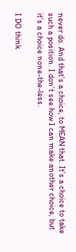never do. And that’s a choice, to MEAN that. It’s a choice to take such a position. I don’t see how I can make another choice, but it’s a choice none-the-less.

I DO think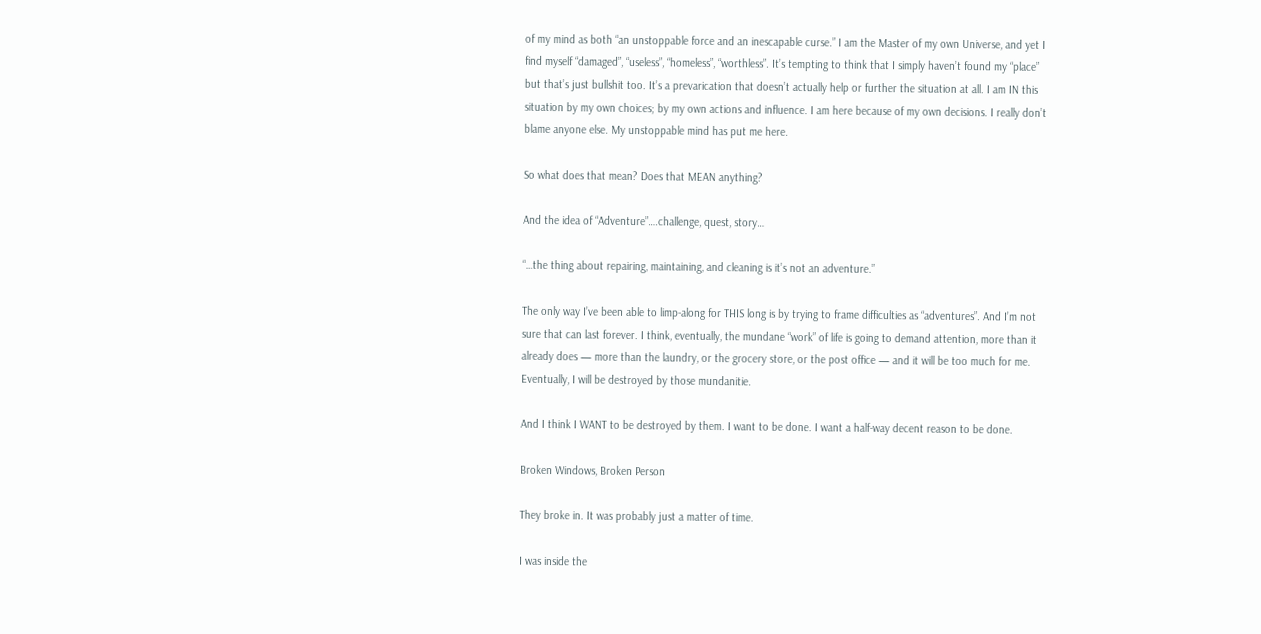of my mind as both “an unstoppable force and an inescapable curse.” I am the Master of my own Universe, and yet I find myself “damaged”, “useless”, “homeless”, “worthless”. It’s tempting to think that I simply haven’t found my “place” but that’s just bullshit too. It’s a prevarication that doesn’t actually help or further the situation at all. I am IN this situation by my own choices; by my own actions and influence. I am here because of my own decisions. I really don’t blame anyone else. My unstoppable mind has put me here.

So what does that mean? Does that MEAN anything?

And the idea of “Adventure”….challenge, quest, story…

“…the thing about repairing, maintaining, and cleaning is it’s not an adventure.”

The only way I’ve been able to limp-along for THIS long is by trying to frame difficulties as “adventures”. And I’m not sure that can last forever. I think, eventually, the mundane “work” of life is going to demand attention, more than it already does — more than the laundry, or the grocery store, or the post office — and it will be too much for me. Eventually, I will be destroyed by those mundanitie.

And I think I WANT to be destroyed by them. I want to be done. I want a half-way decent reason to be done.

Broken Windows, Broken Person

They broke in. It was probably just a matter of time.

I was inside the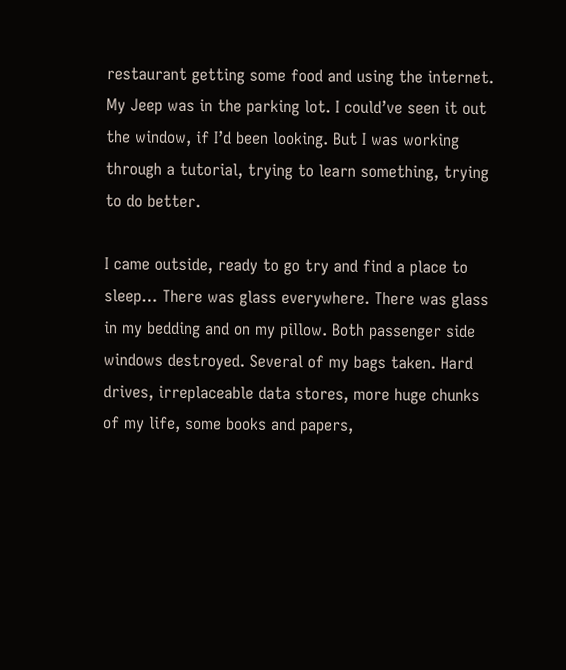restaurant getting some food and using the internet. My Jeep was in the parking lot. I could’ve seen it out the window, if I’d been looking. But I was working through a tutorial, trying to learn something, trying to do better.

I came outside, ready to go try and find a place to sleep… There was glass everywhere. There was glass in my bedding and on my pillow. Both passenger side windows destroyed. Several of my bags taken. Hard drives, irreplaceable data stores, more huge chunks of my life, some books and papers,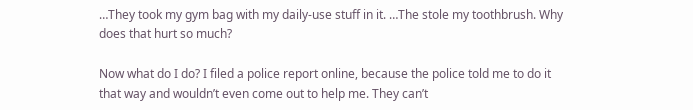…They took my gym bag with my daily-use stuff in it. …The stole my toothbrush. Why does that hurt so much?

Now what do I do? I filed a police report online, because the police told me to do it that way and wouldn’t even come out to help me. They can’t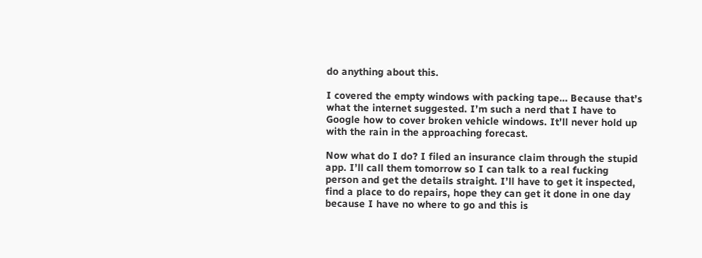do anything about this.

I covered the empty windows with packing tape… Because that’s what the internet suggested. I’m such a nerd that I have to Google how to cover broken vehicle windows. It’ll never hold up with the rain in the approaching forecast.

Now what do I do? I filed an insurance claim through the stupid app. I’ll call them tomorrow so I can talk to a real fucking person and get the details straight. I’ll have to get it inspected, find a place to do repairs, hope they can get it done in one day because I have no where to go and this is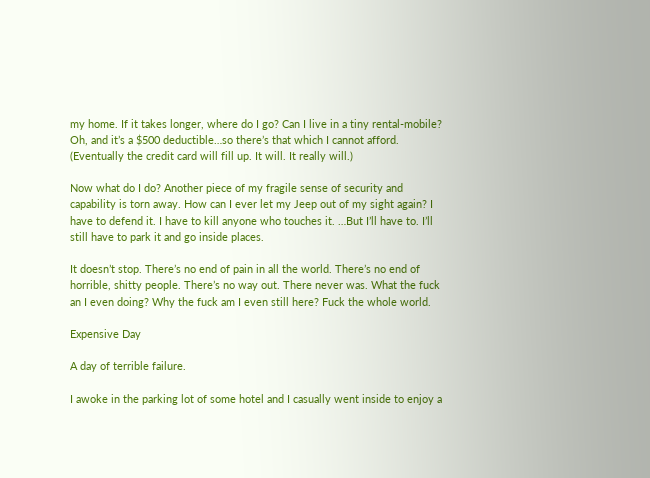my home. If it takes longer, where do I go? Can I live in a tiny rental-mobile? Oh, and it’s a $500 deductible…so there’s that which I cannot afford. (Eventually the credit card will fill up. It will. It really will.)

Now what do I do? Another piece of my fragile sense of security and capability is torn away. How can I ever let my Jeep out of my sight again? I have to defend it. I have to kill anyone who touches it. …But I’ll have to. I’ll still have to park it and go inside places.

It doesn’t stop. There’s no end of pain in all the world. There’s no end of horrible, shitty people. There’s no way out. There never was. What the fuck an I even doing? Why the fuck am I even still here? Fuck the whole world.

Expensive Day

A day of terrible failure.

I awoke in the parking lot of some hotel and I casually went inside to enjoy a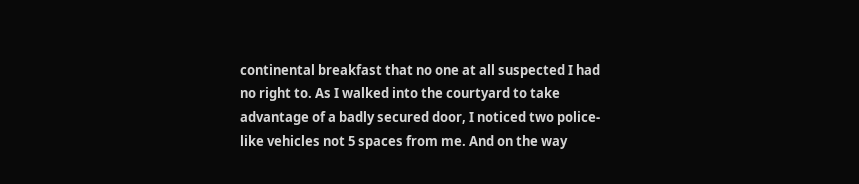continental breakfast that no one at all suspected I had no right to. As I walked into the courtyard to take advantage of a badly secured door, I noticed two police-like vehicles not 5 spaces from me. And on the way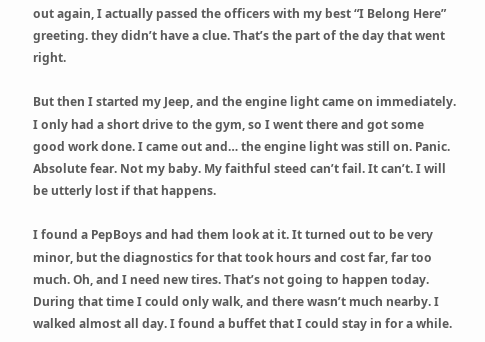out again, I actually passed the officers with my best “I Belong Here” greeting. they didn’t have a clue. That’s the part of the day that went right.

But then I started my Jeep, and the engine light came on immediately. I only had a short drive to the gym, so I went there and got some good work done. I came out and… the engine light was still on. Panic. Absolute fear. Not my baby. My faithful steed can’t fail. It can’t. I will be utterly lost if that happens.

I found a PepBoys and had them look at it. It turned out to be very minor, but the diagnostics for that took hours and cost far, far too much. Oh, and I need new tires. That’s not going to happen today. During that time I could only walk, and there wasn’t much nearby. I walked almost all day. I found a buffet that I could stay in for a while.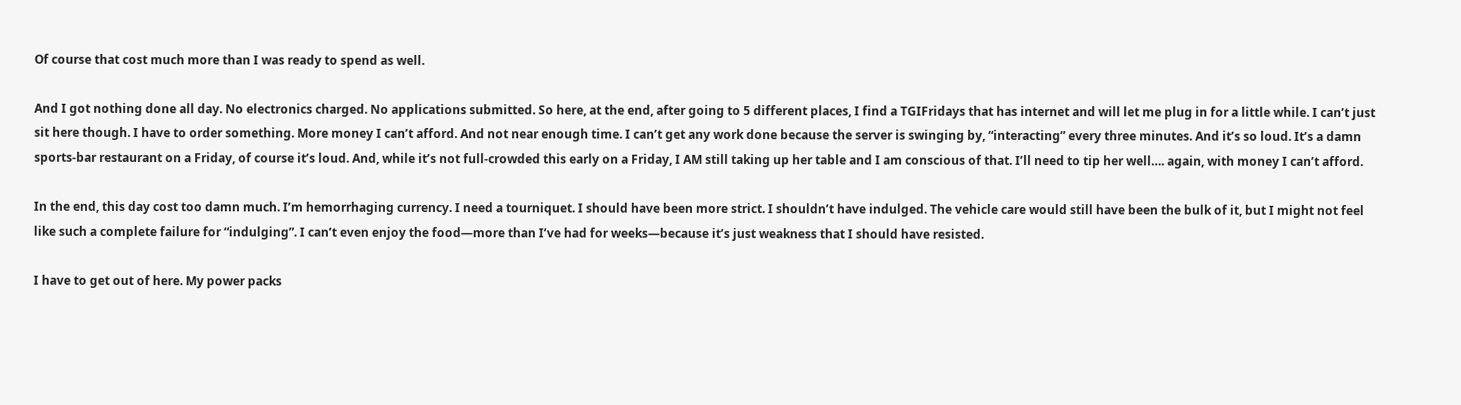Of course that cost much more than I was ready to spend as well.

And I got nothing done all day. No electronics charged. No applications submitted. So here, at the end, after going to 5 different places, I find a TGIFridays that has internet and will let me plug in for a little while. I can’t just sit here though. I have to order something. More money I can’t afford. And not near enough time. I can’t get any work done because the server is swinging by, “interacting” every three minutes. And it’s so loud. It’s a damn sports-bar restaurant on a Friday, of course it’s loud. And, while it’s not full-crowded this early on a Friday, I AM still taking up her table and I am conscious of that. I’ll need to tip her well…. again, with money I can’t afford.

In the end, this day cost too damn much. I’m hemorrhaging currency. I need a tourniquet. I should have been more strict. I shouldn’t have indulged. The vehicle care would still have been the bulk of it, but I might not feel like such a complete failure for “indulging”. I can’t even enjoy the food—more than I’ve had for weeks—because it’s just weakness that I should have resisted.

I have to get out of here. My power packs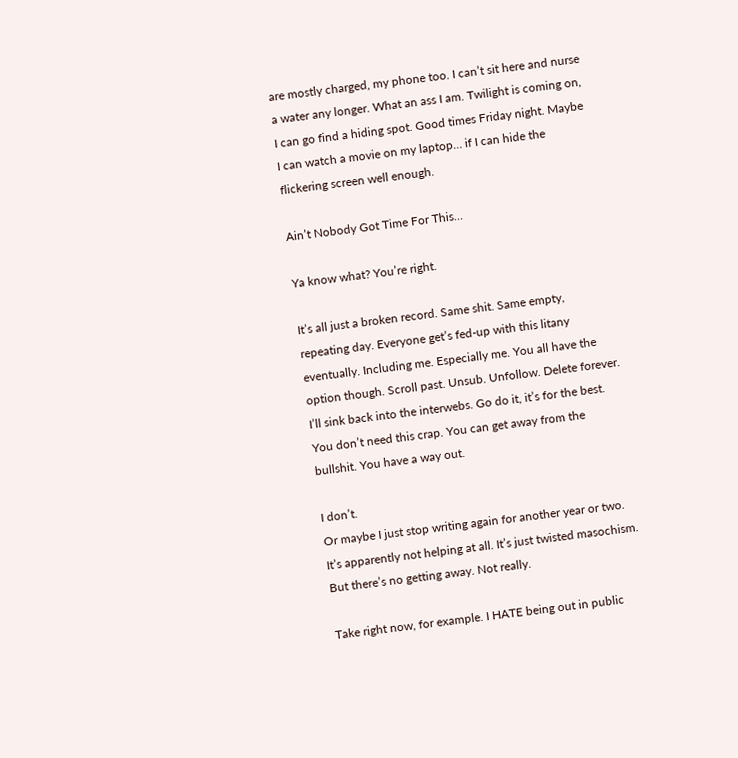are mostly charged, my phone too. I can’t sit here and nurse a water any longer. What an ass I am. Twilight is coming on, I can go find a hiding spot. Good times Friday night. Maybe I can watch a movie on my laptop… if I can hide the flickering screen well enough.

Ain’t Nobody Got Time For This…

Ya know what? You’re right.

It’s all just a broken record. Same shit. Same empty, repeating day. Everyone get’s fed-up with this litany eventually. Including me. Especially me. You all have the option though. Scroll past. Unsub. Unfollow. Delete forever. I’ll sink back into the interwebs. Go do it, it’s for the best. You don’t need this crap. You can get away from the bullshit. You have a way out.

I don’t.
Or maybe I just stop writing again for another year or two.
It’s apparently not helping at all. It’s just twisted masochism.
But there’s no getting away. Not really.

Take right now, for example. I HATE being out in public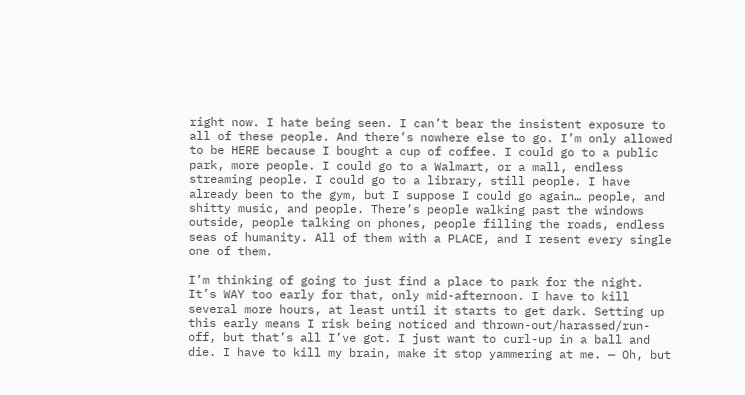right now. I hate being seen. I can’t bear the insistent exposure to all of these people. And there’s nowhere else to go. I’m only allowed to be HERE because I bought a cup of coffee. I could go to a public park, more people. I could go to a Walmart, or a mall, endless streaming people. I could go to a library, still people. I have already been to the gym, but I suppose I could go again… people, and shitty music, and people. There’s people walking past the windows outside, people talking on phones, people filling the roads, endless seas of humanity. All of them with a PLACE, and I resent every single one of them.

I’m thinking of going to just find a place to park for the night. It’s WAY too early for that, only mid-afternoon. I have to kill several more hours, at least until it starts to get dark. Setting up this early means I risk being noticed and thrown-out/harassed/run-off, but that’s all I’ve got. I just want to curl-up in a ball and die. I have to kill my brain, make it stop yammering at me. — Oh, but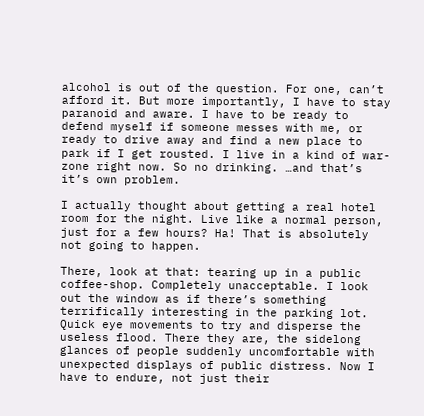alcohol is out of the question. For one, can’t afford it. But more importantly, I have to stay paranoid and aware. I have to be ready to defend myself if someone messes with me, or ready to drive away and find a new place to park if I get rousted. I live in a kind of war-zone right now. So no drinking. …and that’s it’s own problem.

I actually thought about getting a real hotel room for the night. Live like a normal person, just for a few hours? Ha! That is absolutely not going to happen.

There, look at that: tearing up in a public coffee-shop. Completely unacceptable. I look out the window as if there’s something terrifically interesting in the parking lot. Quick eye movements to try and disperse the useless flood. There they are, the sidelong glances of people suddenly uncomfortable with unexpected displays of public distress. Now I have to endure, not just their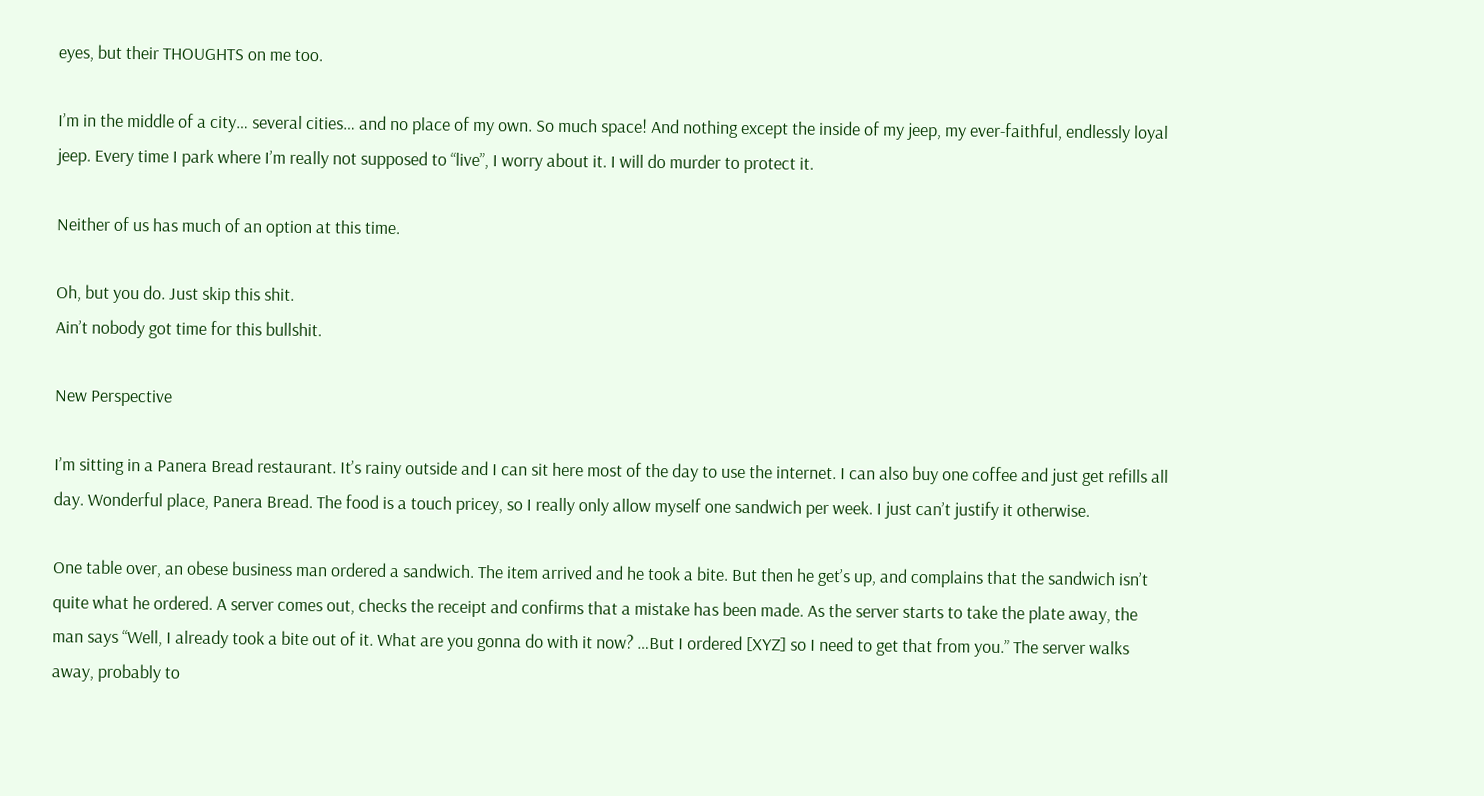eyes, but their THOUGHTS on me too.

I’m in the middle of a city… several cities… and no place of my own. So much space! And nothing except the inside of my jeep, my ever-faithful, endlessly loyal jeep. Every time I park where I’m really not supposed to “live”, I worry about it. I will do murder to protect it.

Neither of us has much of an option at this time.

Oh, but you do. Just skip this shit.
Ain’t nobody got time for this bullshit.

New Perspective

I’m sitting in a Panera Bread restaurant. It’s rainy outside and I can sit here most of the day to use the internet. I can also buy one coffee and just get refills all day. Wonderful place, Panera Bread. The food is a touch pricey, so I really only allow myself one sandwich per week. I just can’t justify it otherwise.

One table over, an obese business man ordered a sandwich. The item arrived and he took a bite. But then he get’s up, and complains that the sandwich isn’t quite what he ordered. A server comes out, checks the receipt and confirms that a mistake has been made. As the server starts to take the plate away, the man says “Well, I already took a bite out of it. What are you gonna do with it now? …But I ordered [XYZ] so I need to get that from you.” The server walks away, probably to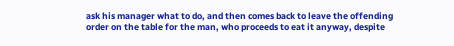ask his manager what to do, and then comes back to leave the offending order on the table for the man, who proceeds to eat it anyway, despite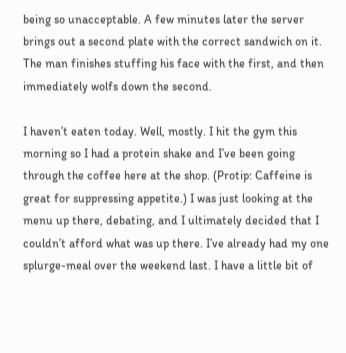being so unacceptable. A few minutes later the server brings out a second plate with the correct sandwich on it. The man finishes stuffing his face with the first, and then immediately wolfs down the second.

I haven’t eaten today. Well, mostly. I hit the gym this morning so I had a protein shake and I’ve been going through the coffee here at the shop. (Protip: Caffeine is great for suppressing appetite.) I was just looking at the menu up there, debating, and I ultimately decided that I couldn’t afford what was up there. I’ve already had my one splurge-meal over the weekend last. I have a little bit of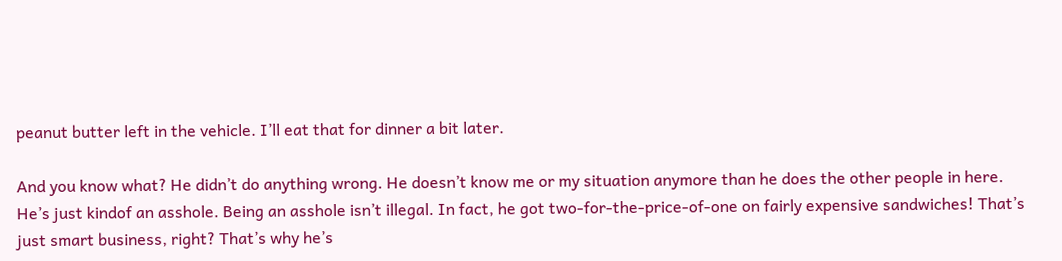peanut butter left in the vehicle. I’ll eat that for dinner a bit later.

And you know what? He didn’t do anything wrong. He doesn’t know me or my situation anymore than he does the other people in here. He’s just kindof an asshole. Being an asshole isn’t illegal. In fact, he got two-for-the-price-of-one on fairly expensive sandwiches! That’s just smart business, right? That’s why he’s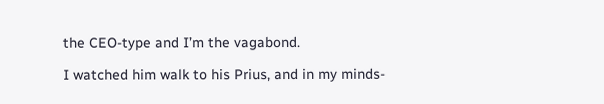the CEO-type and I’m the vagabond.

I watched him walk to his Prius, and in my minds-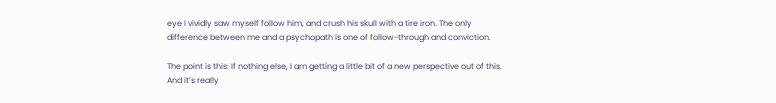eye I vividly saw myself follow him, and crush his skull with a tire iron. The only difference between me and a psychopath is one of follow-through and conviction.

The point is this: If nothing else, I am getting a little bit of a new perspective out of this. And it’s really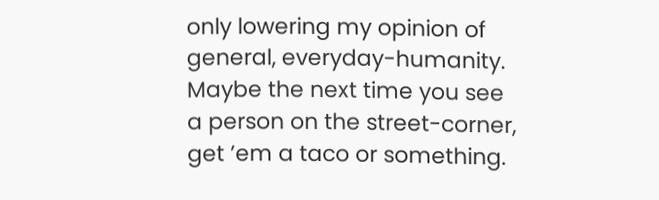only lowering my opinion of general, everyday-humanity. Maybe the next time you see a person on the street-corner, get ’em a taco or something.